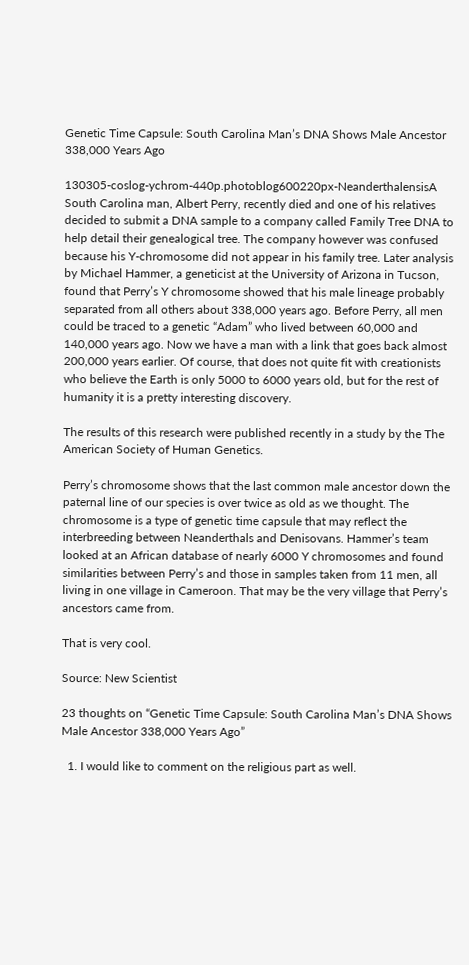Genetic Time Capsule: South Carolina Man’s DNA Shows Male Ancestor 338,000 Years Ago

130305-coslog-ychrom-440p.photoblog600220px-NeanderthalensisA South Carolina man, Albert Perry, recently died and one of his relatives decided to submit a DNA sample to a company called Family Tree DNA to help detail their genealogical tree. The company however was confused because his Y-chromosome did not appear in his family tree. Later analysis by Michael Hammer, a geneticist at the University of Arizona in Tucson, found that Perry’s Y chromosome showed that his male lineage probably separated from all others about 338,000 years ago. Before Perry, all men could be traced to a genetic “Adam” who lived between 60,000 and 140,000 years ago. Now we have a man with a link that goes back almost 200,000 years earlier. Of course, that does not quite fit with creationists who believe the Earth is only 5000 to 6000 years old, but for the rest of humanity it is a pretty interesting discovery.

The results of this research were published recently in a study by the The American Society of Human Genetics.

Perry’s chromosome shows that the last common male ancestor down the paternal line of our species is over twice as old as we thought. The chromosome is a type of genetic time capsule that may reflect the interbreeding between Neanderthals and Denisovans. Hammer’s team looked at an African database of nearly 6000 Y chromosomes and found similarities between Perry’s and those in samples taken from 11 men, all living in one village in Cameroon. That may be the very village that Perry’s ancestors came from.

That is very cool.

Source: New Scientist

23 thoughts on “Genetic Time Capsule: South Carolina Man’s DNA Shows Male Ancestor 338,000 Years Ago”

  1. I would like to comment on the religious part as well.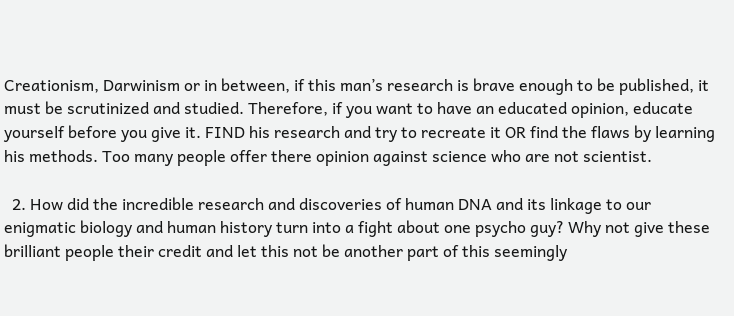Creationism, Darwinism or in between, if this man’s research is brave enough to be published, it must be scrutinized and studied. Therefore, if you want to have an educated opinion, educate yourself before you give it. FIND his research and try to recreate it OR find the flaws by learning his methods. Too many people offer there opinion against science who are not scientist.

  2. How did the incredible research and discoveries of human DNA and its linkage to our enigmatic biology and human history turn into a fight about one psycho guy? Why not give these brilliant people their credit and let this not be another part of this seemingly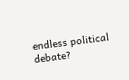endless political debate?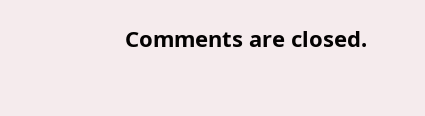Comments are closed.